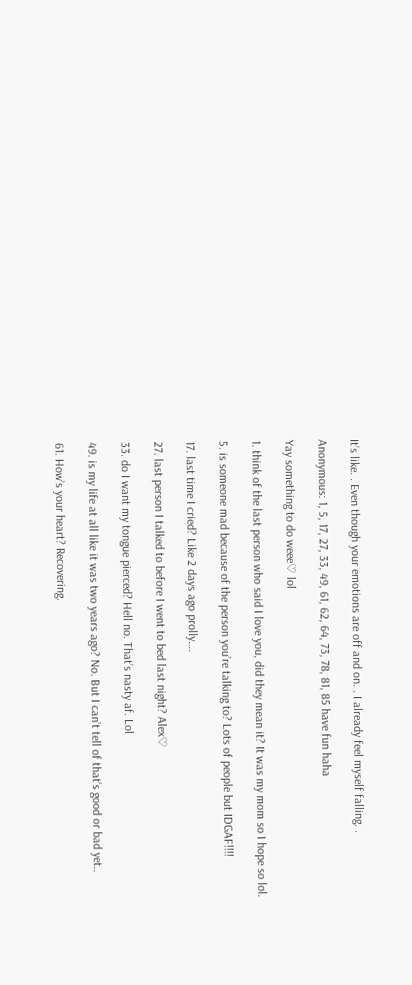It’s like. . Even though your emotions are off and on. . I already feel myself falling. .

Anonymous: 1, 5, 17, 27, 33, 49, 61, 62, 64, 73, 78, 81, 85 have fun haha

Yay something to do weee♡ lol

1. think of the last person who said I love you, did they mean it? It was my mom so I hope so lol.

5. is someone mad because of the person you’re talking to? Lots of people but IDGAF!!!!

17. last time I cried? Like 2 days ago prolly….

27. last person I talked to before I went to bed last night? Alex♡

33. do I want my tongue pierced? Hell no. That’s nasty af. Lol

49. is my life at all like it was two years ago? No. But I can’t tell of that’s good or bad yet..

61. How’s your heart? Recovering.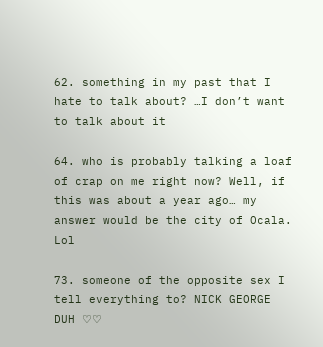62. something in my past that I hate to talk about? …I don’t want to talk about it

64. who is probably talking a loaf of crap on me right now? Well, if this was about a year ago… my answer would be the city of Ocala. Lol

73. someone of the opposite sex I tell everything to? NICK GEORGE DUH ♡♡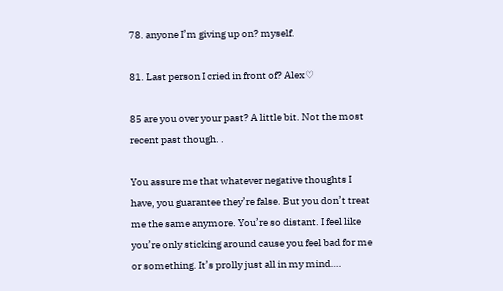78. anyone I’m giving up on? myself.

81. Last person I cried in front of? Alex♡

85 are you over your past? A little bit. Not the most recent past though. .

You assure me that whatever negative thoughts I have, you guarantee they’re false. But you don’t treat me the same anymore. You’re so distant. I feel like you’re only sticking around cause you feel bad for me or something. It’s prolly just all in my mind….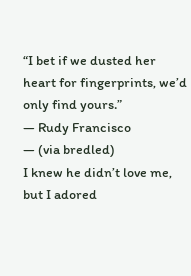“I bet if we dusted her heart for fingerprints, we’d only find yours.”
― Rudy Francisco
― (via bredled)
I knew he didn’t love me, but I adored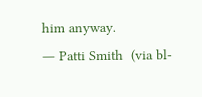him anyway.
― Patti Smith  (via bl-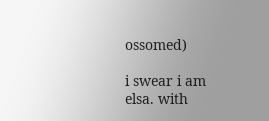ossomed)

i swear i am elsa. with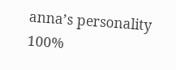anna’s personality 100%